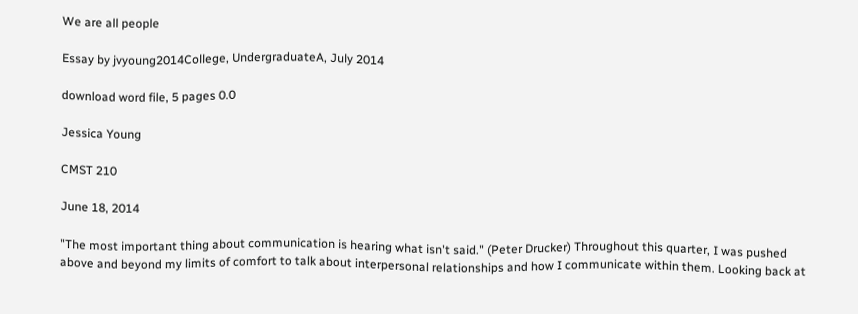We are all people

Essay by jvyoung2014College, UndergraduateA, July 2014

download word file, 5 pages 0.0

Jessica Young

CMST 210

June 18, 2014

"The most important thing about communication is hearing what isn't said." (Peter Drucker) Throughout this quarter, I was pushed above and beyond my limits of comfort to talk about interpersonal relationships and how I communicate within them. Looking back at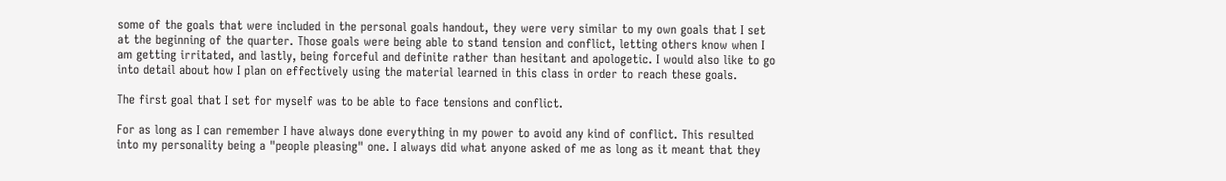some of the goals that were included in the personal goals handout, they were very similar to my own goals that I set at the beginning of the quarter. Those goals were being able to stand tension and conflict, letting others know when I am getting irritated, and lastly, being forceful and definite rather than hesitant and apologetic. I would also like to go into detail about how I plan on effectively using the material learned in this class in order to reach these goals.

The first goal that I set for myself was to be able to face tensions and conflict.

For as long as I can remember I have always done everything in my power to avoid any kind of conflict. This resulted into my personality being a "people pleasing" one. I always did what anyone asked of me as long as it meant that they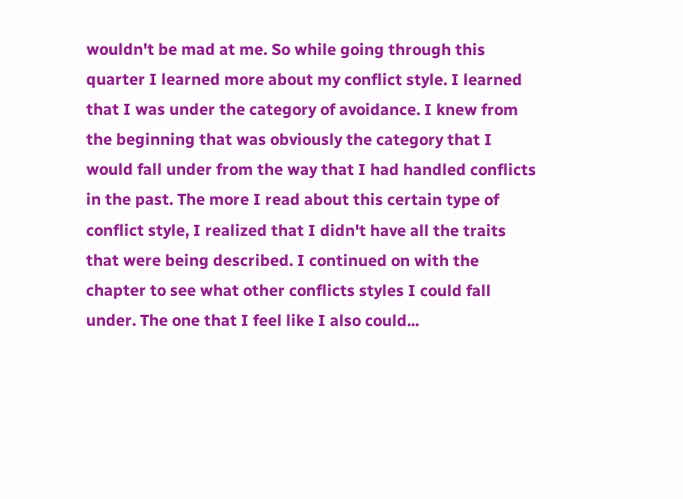wouldn't be mad at me. So while going through this quarter I learned more about my conflict style. I learned that I was under the category of avoidance. I knew from the beginning that was obviously the category that I would fall under from the way that I had handled conflicts in the past. The more I read about this certain type of conflict style, I realized that I didn't have all the traits that were being described. I continued on with the chapter to see what other conflicts styles I could fall under. The one that I feel like I also could...